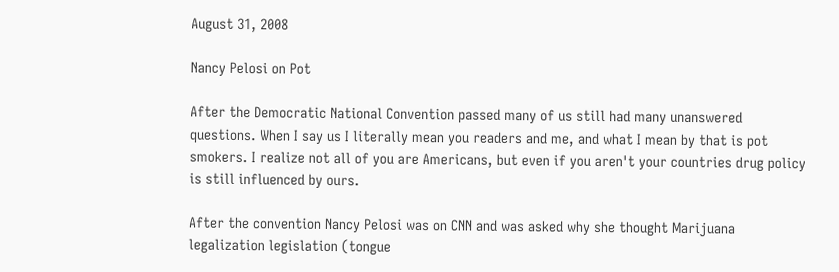August 31, 2008

Nancy Pelosi on Pot

After the Democratic National Convention passed many of us still had many unanswered questions. When I say us I literally mean you readers and me, and what I mean by that is pot smokers. I realize not all of you are Americans, but even if you aren't your countries drug policy is still influenced by ours.

After the convention Nancy Pelosi was on CNN and was asked why she thought Marijuana legalization legislation (tongue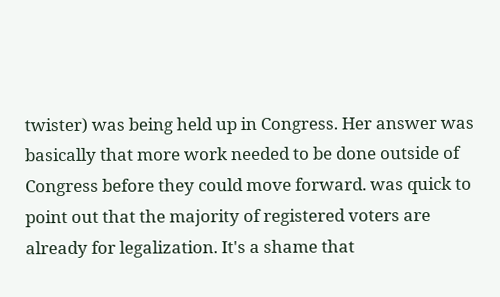twister) was being held up in Congress. Her answer was basically that more work needed to be done outside of Congress before they could move forward. was quick to point out that the majority of registered voters are already for legalization. It's a shame that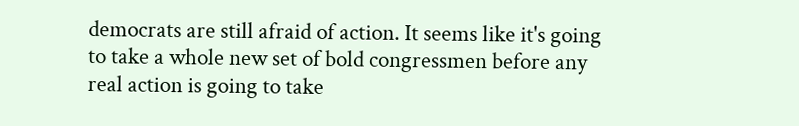democrats are still afraid of action. It seems like it's going to take a whole new set of bold congressmen before any real action is going to take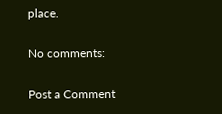place.

No comments:

Post a Comment